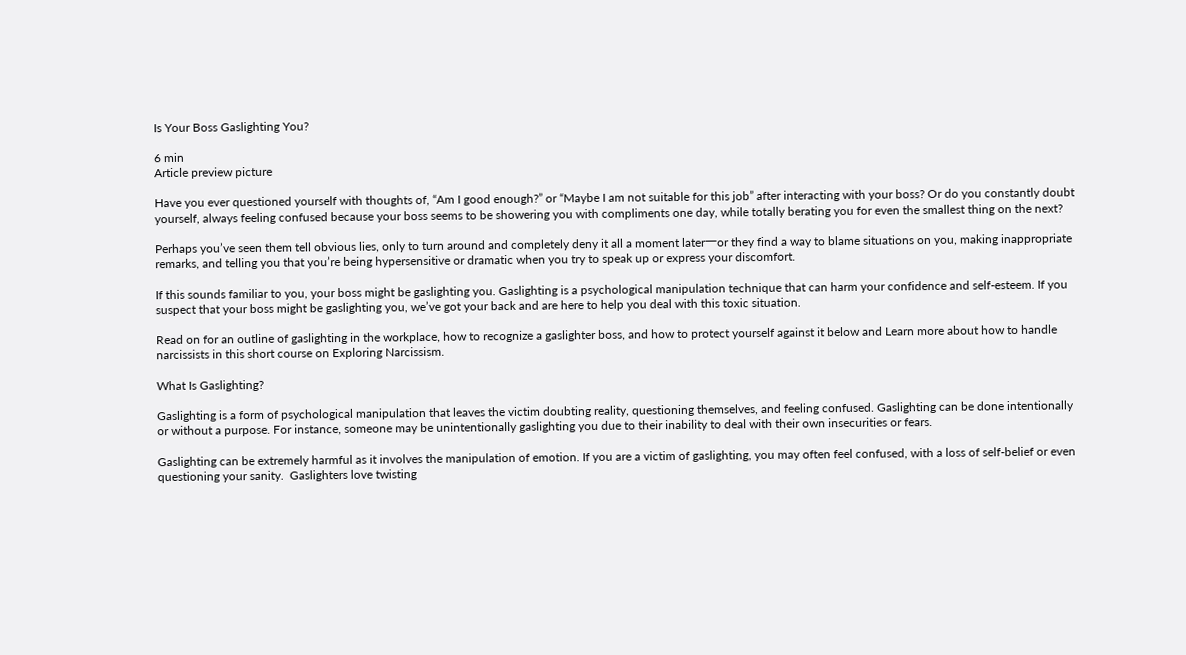Is Your Boss Gaslighting You?

6 min
Article preview picture

Have you ever questioned yourself with thoughts of, “Am I good enough?” or “Maybe I am not suitable for this job” after interacting with your boss? Or do you constantly doubt yourself, always feeling confused because your boss seems to be showering you with compliments one day, while totally berating you for even the smallest thing on the next?

Perhaps you’ve seen them tell obvious lies, only to turn around and completely deny it all a moment later一or they find a way to blame situations on you, making inappropriate remarks, and telling you that you’re being hypersensitive or dramatic when you try to speak up or express your discomfort.

If this sounds familiar to you, your boss might be gaslighting you. Gaslighting is a psychological manipulation technique that can harm your confidence and self-esteem. If you suspect that your boss might be gaslighting you, we’ve got your back and are here to help you deal with this toxic situation.

Read on for an outline of gaslighting in the workplace, how to recognize a gaslighter boss, and how to protect yourself against it below and Learn more about how to handle narcissists in this short course on Exploring Narcissism.

What Is Gaslighting?

Gaslighting is a form of psychological manipulation that leaves the victim doubting reality, questioning themselves, and feeling confused. Gaslighting can be done intentionally or without a purpose. For instance, someone may be unintentionally gaslighting you due to their inability to deal with their own insecurities or fears.

Gaslighting can be extremely harmful as it involves the manipulation of emotion. If you are a victim of gaslighting, you may often feel confused, with a loss of self-belief or even questioning your sanity.  Gaslighters love twisting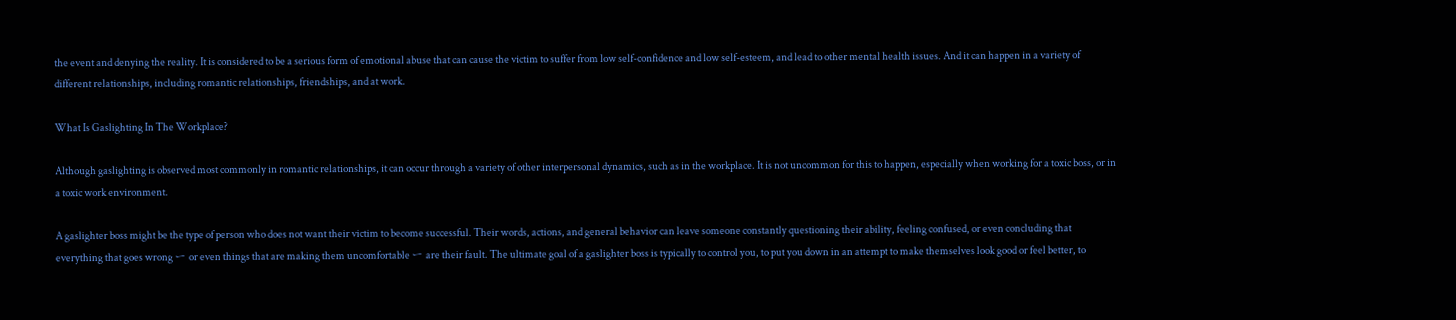the event and denying the reality. It is considered to be a serious form of emotional abuse that can cause the victim to suffer from low self-confidence and low self-esteem, and lead to other mental health issues. And it can happen in a variety of different relationships, including romantic relationships, friendships, and at work.

What Is Gaslighting In The Workplace?

Although gaslighting is observed most commonly in romantic relationships, it can occur through a variety of other interpersonal dynamics, such as in the workplace. It is not uncommon for this to happen, especially when working for a toxic boss, or in a toxic work environment.

A gaslighter boss might be the type of person who does not want their victim to become successful. Their words, actions, and general behavior can leave someone constantly questioning their ability, feeling confused, or even concluding that everything that goes wrong ー or even things that are making them uncomfortable ー are their fault. The ultimate goal of a gaslighter boss is typically to control you, to put you down in an attempt to make themselves look good or feel better, to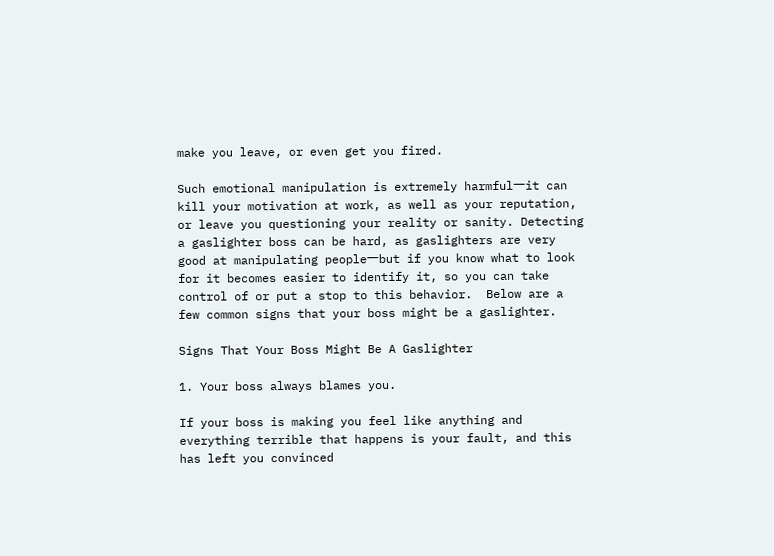make you leave, or even get you fired.

Such emotional manipulation is extremely harmful一it can kill your motivation at work, as well as your reputation, or leave you questioning your reality or sanity. Detecting a gaslighter boss can be hard, as gaslighters are very good at manipulating people一but if you know what to look for it becomes easier to identify it, so you can take control of or put a stop to this behavior.  Below are a few common signs that your boss might be a gaslighter.

Signs That Your Boss Might Be A Gaslighter

1. Your boss always blames you.

If your boss is making you feel like anything and everything terrible that happens is your fault, and this has left you convinced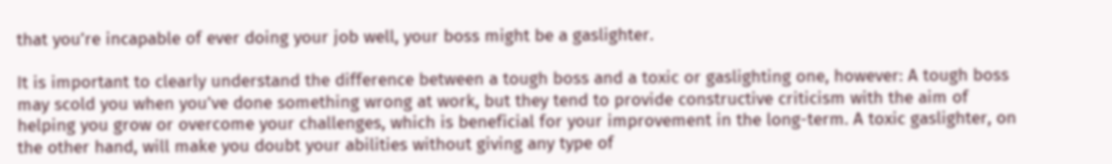that you’re incapable of ever doing your job well, your boss might be a gaslighter.

It is important to clearly understand the difference between a tough boss and a toxic or gaslighting one, however: A tough boss may scold you when you’ve done something wrong at work, but they tend to provide constructive criticism with the aim of helping you grow or overcome your challenges, which is beneficial for your improvement in the long-term. A toxic gaslighter, on the other hand, will make you doubt your abilities without giving any type of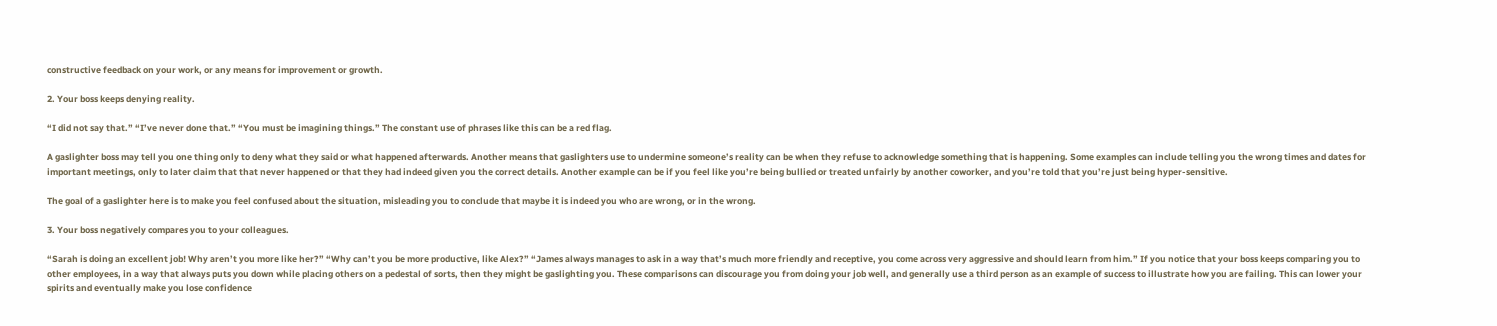constructive feedback on your work, or any means for improvement or growth.

2. Your boss keeps denying reality.

“I did not say that.” “I’ve never done that.” “You must be imagining things.” The constant use of phrases like this can be a red flag.

A gaslighter boss may tell you one thing only to deny what they said or what happened afterwards. Another means that gaslighters use to undermine someone’s reality can be when they refuse to acknowledge something that is happening. Some examples can include telling you the wrong times and dates for important meetings, only to later claim that that never happened or that they had indeed given you the correct details. Another example can be if you feel like you’re being bullied or treated unfairly by another coworker, and you’re told that you’re just being hyper-sensitive.

The goal of a gaslighter here is to make you feel confused about the situation, misleading you to conclude that maybe it is indeed you who are wrong, or in the wrong.

3. Your boss negatively compares you to your colleagues.

“Sarah is doing an excellent job! Why aren’t you more like her?” “Why can’t you be more productive, like Alex?” “James always manages to ask in a way that’s much more friendly and receptive, you come across very aggressive and should learn from him.” If you notice that your boss keeps comparing you to other employees, in a way that always puts you down while placing others on a pedestal of sorts, then they might be gaslighting you. These comparisons can discourage you from doing your job well, and generally use a third person as an example of success to illustrate how you are failing. This can lower your spirits and eventually make you lose confidence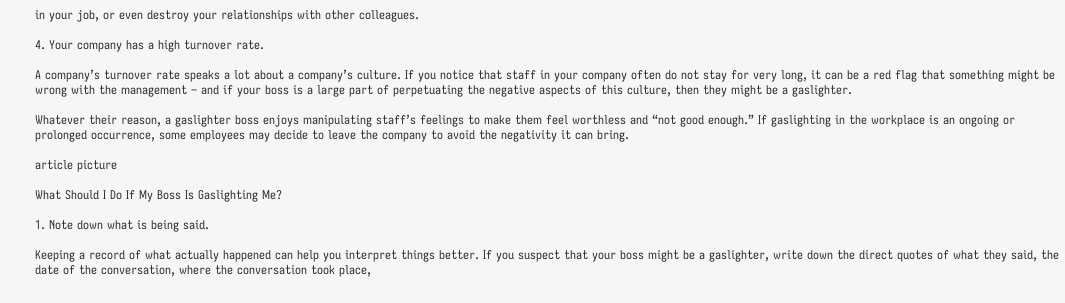in your job, or even destroy your relationships with other colleagues.

4. Your company has a high turnover rate.

A company’s turnover rate speaks a lot about a company’s culture. If you notice that staff in your company often do not stay for very long, it can be a red flag that something might be wrong with the management – and if your boss is a large part of perpetuating the negative aspects of this culture, then they might be a gaslighter.

Whatever their reason, a gaslighter boss enjoys manipulating staff’s feelings to make them feel worthless and “not good enough.” If gaslighting in the workplace is an ongoing or prolonged occurrence, some employees may decide to leave the company to avoid the negativity it can bring.

article picture

What Should I Do If My Boss Is Gaslighting Me?

1. Note down what is being said.

Keeping a record of what actually happened can help you interpret things better. If you suspect that your boss might be a gaslighter, write down the direct quotes of what they said, the date of the conversation, where the conversation took place,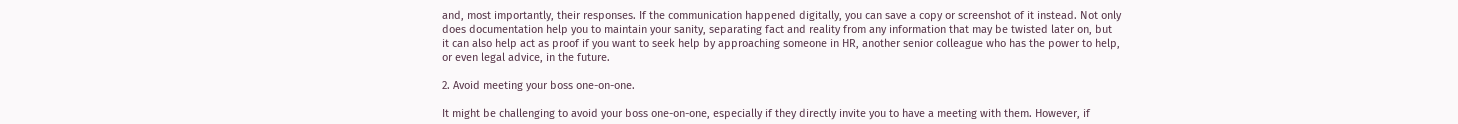and, most importantly, their responses. If the communication happened digitally, you can save a copy or screenshot of it instead. Not only does documentation help you to maintain your sanity, separating fact and reality from any information that may be twisted later on, but it can also help act as proof if you want to seek help by approaching someone in HR, another senior colleague who has the power to help, or even legal advice, in the future.

2. Avoid meeting your boss one-on-one.

It might be challenging to avoid your boss one-on-one, especially if they directly invite you to have a meeting with them. However, if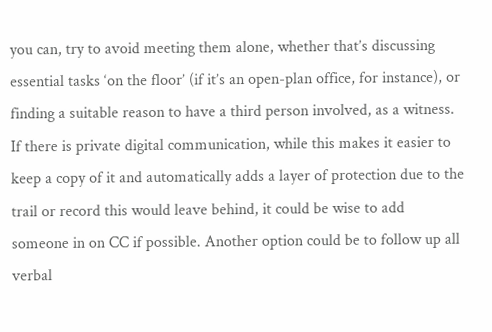you can, try to avoid meeting them alone, whether that’s discussing essential tasks ‘on the floor’ (if it’s an open-plan office, for instance), or finding a suitable reason to have a third person involved, as a witness. If there is private digital communication, while this makes it easier to keep a copy of it and automatically adds a layer of protection due to the trail or record this would leave behind, it could be wise to add someone in on CC if possible. Another option could be to follow up all verbal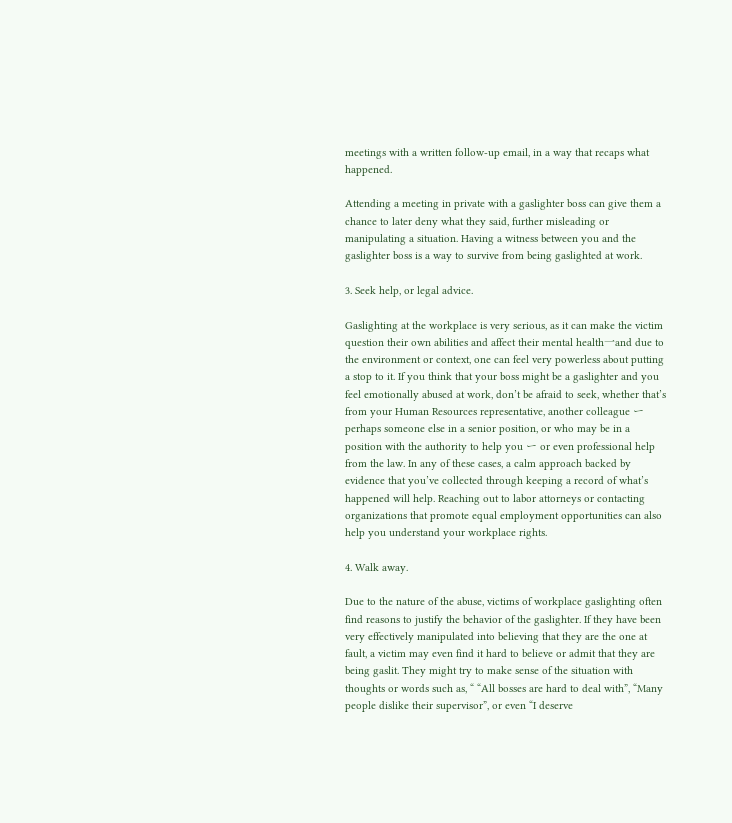meetings with a written follow-up email, in a way that recaps what happened.

Attending a meeting in private with a gaslighter boss can give them a chance to later deny what they said, further misleading or manipulating a situation. Having a witness between you and the gaslighter boss is a way to survive from being gaslighted at work.

3. Seek help, or legal advice.

Gaslighting at the workplace is very serious, as it can make the victim question their own abilities and affect their mental health一and due to the environment or context, one can feel very powerless about putting a stop to it. If you think that your boss might be a gaslighter and you feel emotionally abused at work, don’t be afraid to seek, whether that’s from your Human Resources representative, another colleague ー perhaps someone else in a senior position, or who may be in a position with the authority to help you ー or even professional help from the law. In any of these cases, a calm approach backed by evidence that you’ve collected through keeping a record of what’s happened will help. Reaching out to labor attorneys or contacting organizations that promote equal employment opportunities can also help you understand your workplace rights.

4. Walk away.

Due to the nature of the abuse, victims of workplace gaslighting often find reasons to justify the behavior of the gaslighter. If they have been very effectively manipulated into believing that they are the one at fault, a victim may even find it hard to believe or admit that they are being gaslit. They might try to make sense of the situation with thoughts or words such as, “ “All bosses are hard to deal with”, “Many people dislike their supervisor”, or even “I deserve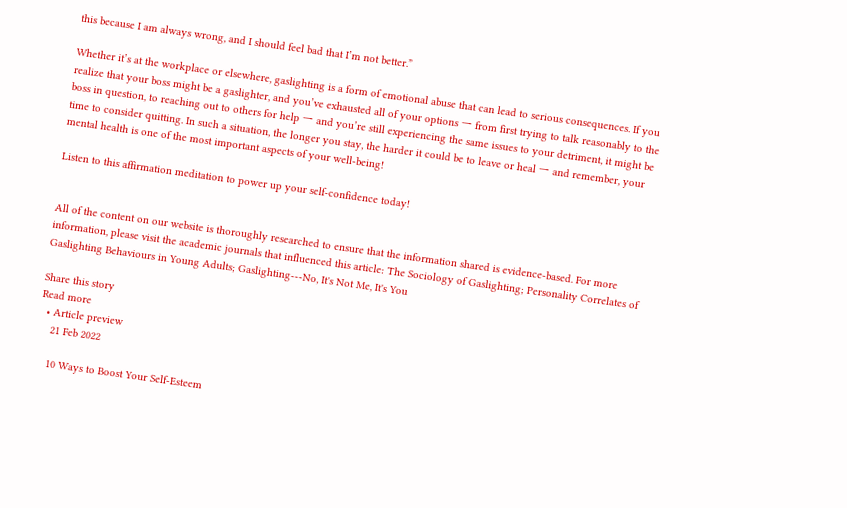this because I am always wrong, and I should feel bad that I’m not better.”

Whether it’s at the workplace or elsewhere, gaslighting is a form of emotional abuse that can lead to serious consequences. If you realize that your boss might be a gaslighter, and you’ve exhausted all of your options ー from first trying to talk reasonably to the boss in question, to reaching out to others for help ー and you’re still experiencing the same issues to your detriment, it might be time to consider quitting. In such a situation, the longer you stay, the harder it could be to leave or heal ー and remember, your mental health is one of the most important aspects of your well-being!

Listen to this affirmation meditation to power up your self-confidence today!


All of the content on our website is thoroughly researched to ensure that the information shared is evidence-based. For more information, please visit the academic journals that influenced this article: The Sociology of Gaslighting; Personality Correlates of Gaslighting Behaviours in Young Adults; Gaslighting---No, It's Not Me, It's You

Share this story
Read more
  • Article preview
    21 Feb 2022

    10 Ways to Boost Your Self-Esteem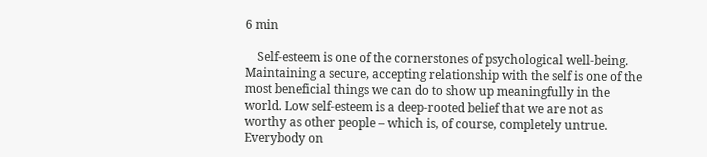6 min

    Self-esteem is one of the cornerstones of psychological well-being. Maintaining a secure, accepting relationship with the self is one of the most beneficial things we can do to show up meaningfully in the world. Low self-esteem is a deep-rooted belief that we are not as worthy as other people – which is, of course, completely untrue. Everybody on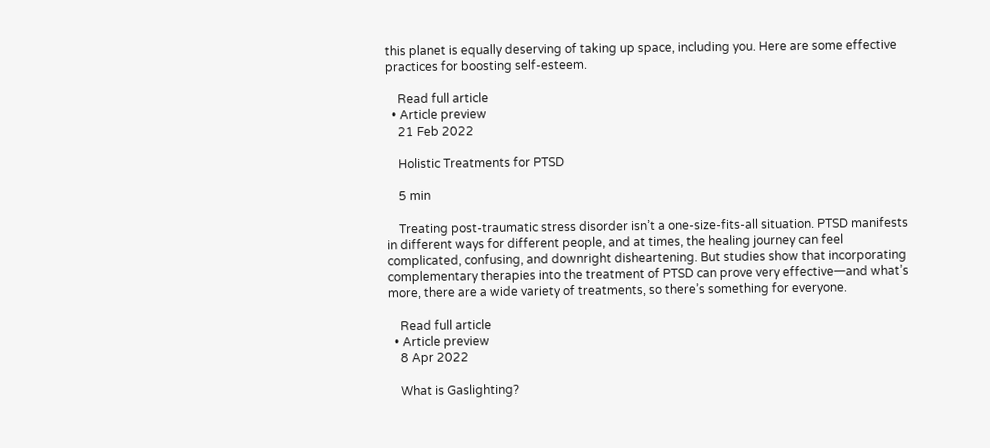this planet is equally deserving of taking up space, including you. Here are some effective practices for boosting self-esteem.

    Read full article
  • Article preview
    21 Feb 2022

    Holistic Treatments for PTSD

    5 min

    Treating post-traumatic stress disorder isn’t a one-size-fits-all situation. PTSD manifests in different ways for different people, and at times, the healing journey can feel complicated, confusing, and downright disheartening. But studies show that incorporating complementary therapies into the treatment of PTSD can prove very effective一and what’s more, there are a wide variety of treatments, so there’s something for everyone.

    Read full article
  • Article preview
    8 Apr 2022

    What is Gaslighting?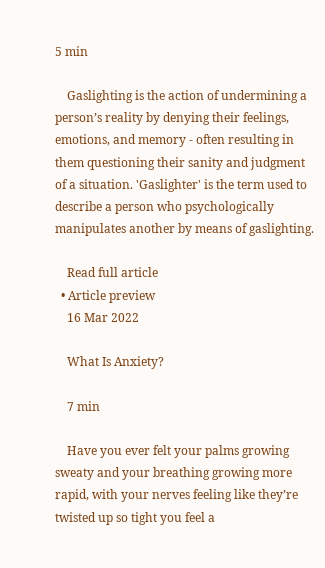5 min

    Gaslighting is the action of undermining a person’s reality by denying their feelings, emotions, and memory - often resulting in them questioning their sanity and judgment of a situation. 'Gaslighter' is the term used to describe a person who psychologically manipulates another by means of gaslighting.

    Read full article
  • Article preview
    16 Mar 2022

    What Is Anxiety?

    7 min

    Have you ever felt your palms growing sweaty and your breathing growing more rapid, with your nerves feeling like they’re twisted up so tight you feel a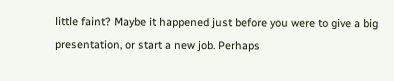little faint? Maybe it happened just before you were to give a big presentation, or start a new job. Perhaps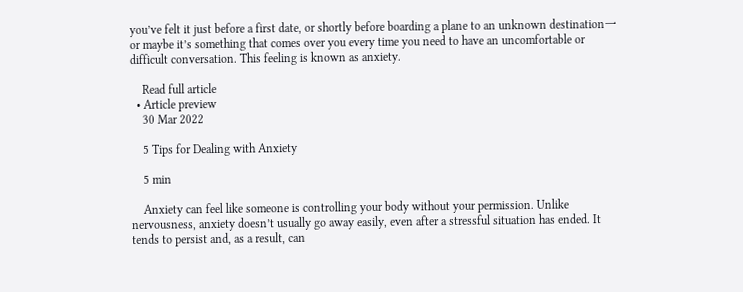you’ve felt it just before a first date, or shortly before boarding a plane to an unknown destination一or maybe it’s something that comes over you every time you need to have an uncomfortable or difficult conversation. This feeling is known as anxiety.

    Read full article
  • Article preview
    30 Mar 2022

    5 Tips for Dealing with Anxiety

    5 min

    Anxiety can feel like someone is controlling your body without your permission. Unlike nervousness, anxiety doesn’t usually go away easily, even after a stressful situation has ended. It tends to persist and, as a result, can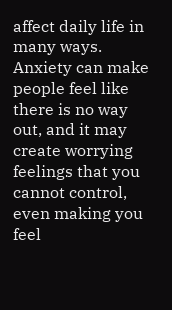affect daily life in many ways. Anxiety can make people feel like there is no way out, and it may create worrying feelings that you cannot control, even making you feel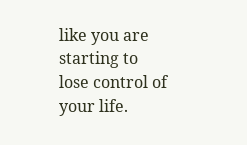like you are starting to lose control of your life.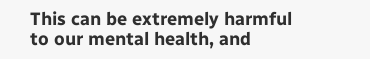This can be extremely harmful to our mental health, and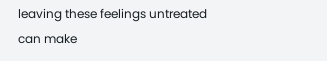leaving these feelings untreated can make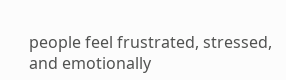people feel frustrated, stressed, and emotionally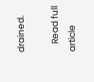drained.

    Read full article